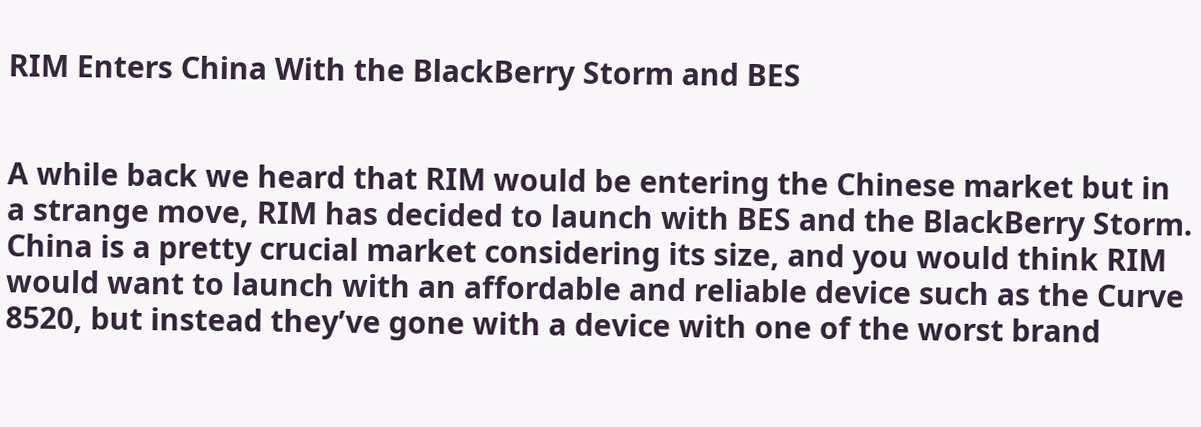RIM Enters China With the BlackBerry Storm and BES


A while back we heard that RIM would be entering the Chinese market but in a strange move, RIM has decided to launch with BES and the BlackBerry Storm. China is a pretty crucial market considering its size, and you would think RIM would want to launch with an affordable and reliable device such as the Curve 8520, but instead they’ve gone with a device with one of the worst brand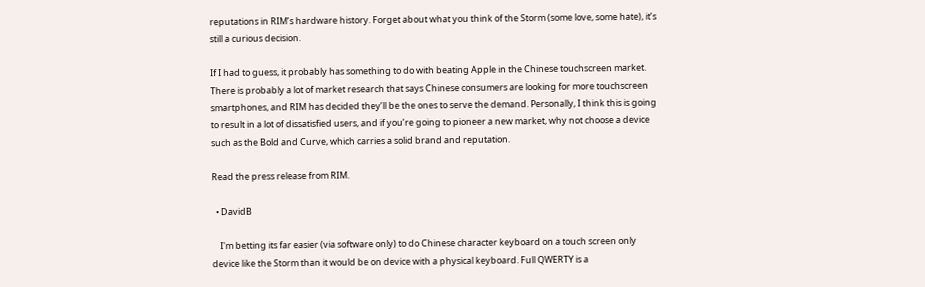reputations in RIM’s hardware history. Forget about what you think of the Storm (some love, some hate), it’s still a curious decision.

If I had to guess, it probably has something to do with beating Apple in the Chinese touchscreen market. There is probably a lot of market research that says Chinese consumers are looking for more touchscreen smartphones, and RIM has decided they’ll be the ones to serve the demand. Personally, I think this is going to result in a lot of dissatisfied users, and if you’re going to pioneer a new market, why not choose a device such as the Bold and Curve, which carries a solid brand and reputation.

Read the press release from RIM.

  • DavidB

    I'm betting its far easier (via software only) to do Chinese character keyboard on a touch screen only device like the Storm than it would be on device with a physical keyboard. Full QWERTY is a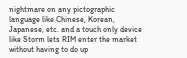nightmare on any pictographic language like Chinese, Korean, Japanese, etc. and a touch only device like Storm lets RIM enter the market without having to do up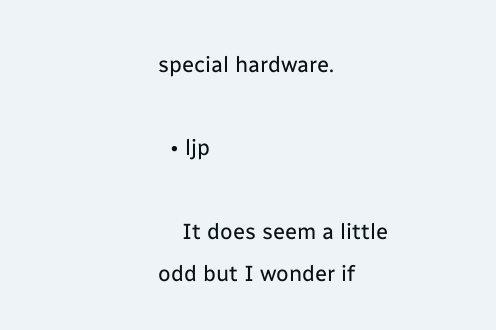special hardware.

  • ljp

    It does seem a little odd but I wonder if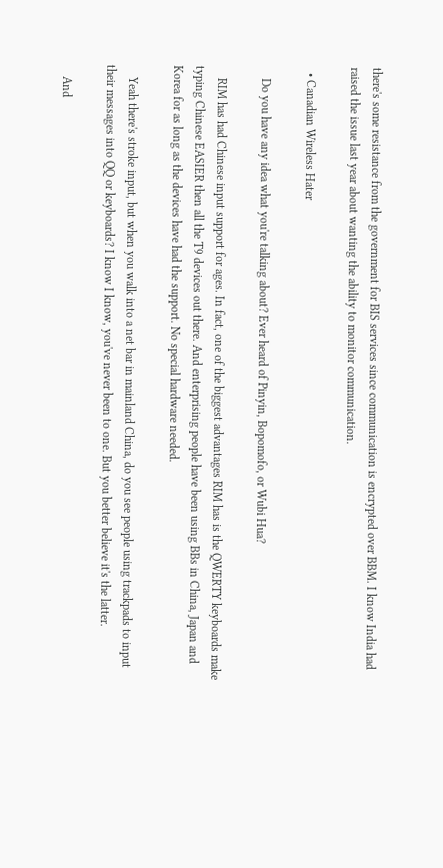there's some resistance from the government for BIS services since communication is encrypted over BBM. I know India had raised the issue last year about wanting the ability to monitor communication.

  • Canadian Wireless Hater

    Do you have any idea what you're talking about? Ever heard of Pinyin, Bopomofo, or Wubi Hua?

    RIM has had Chinese input support for ages. In fact, one of the biggest advantages RIM has is the QWERTY keyboards make typing Chinese EASIER then all the T9 devices out there. And enterprising people have been using BBs in China, Japan and Korea for as long as the devices have had the support. No special hardware needed.

    Yeah there's stroke input, but when you walk into a net bar in mainland China, do you see people using trackpads to input their messages into QQ or keyboards? I know I know, you've never been to one. But you better believe it's the latter.

    And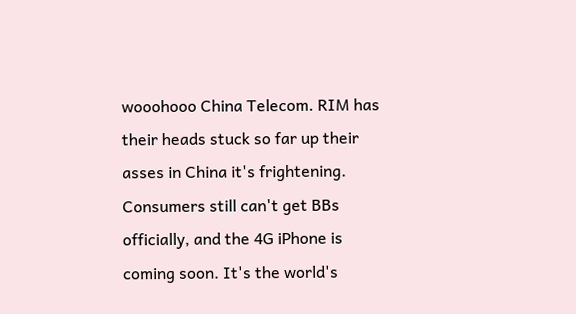wooohooo China Telecom. RIM has their heads stuck so far up their asses in China it's frightening. Consumers still can't get BBs officially, and the 4G iPhone is coming soon. It's the world's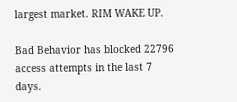largest market. RIM WAKE UP.

Bad Behavior has blocked 22796 access attempts in the last 7 days.